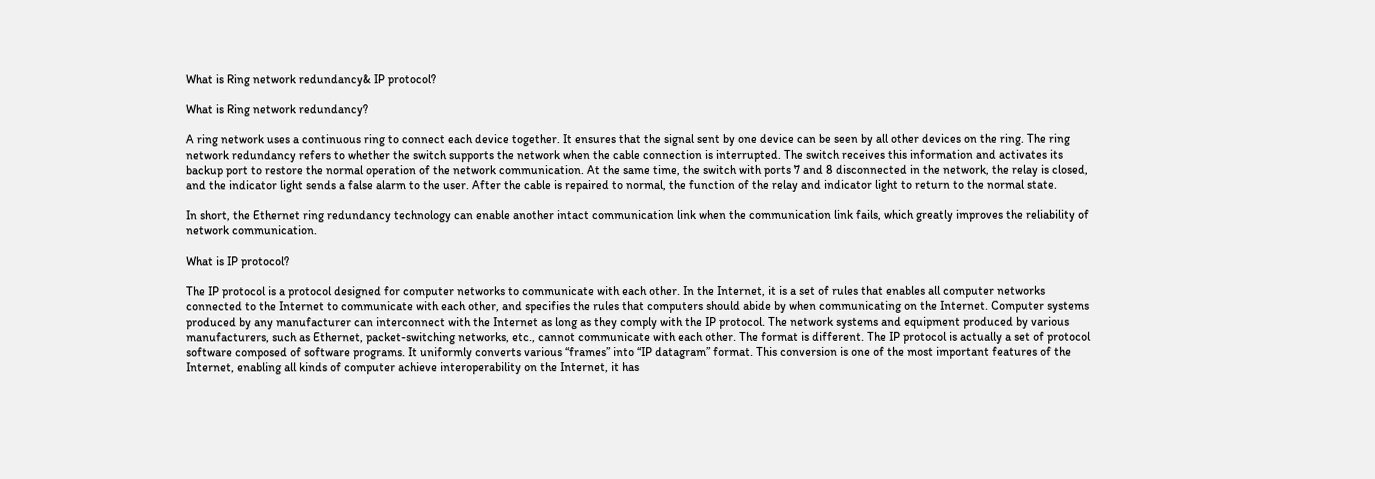What is Ring network redundancy& IP protocol?

What is Ring network redundancy?

A ring network uses a continuous ring to connect each device together. It ensures that the signal sent by one device can be seen by all other devices on the ring. The ring network redundancy refers to whether the switch supports the network when the cable connection is interrupted. The switch receives this information and activates its backup port to restore the normal operation of the network communication. At the same time, the switch with ports 7 and 8 disconnected in the network, the relay is closed, and the indicator light sends a false alarm to the user. After the cable is repaired to normal, the function of the relay and indicator light to return to the normal state.

In short, the Ethernet ring redundancy technology can enable another intact communication link when the communication link fails, which greatly improves the reliability of network communication.

What is IP protocol?

The IP protocol is a protocol designed for computer networks to communicate with each other. In the Internet, it is a set of rules that enables all computer networks connected to the Internet to communicate with each other, and specifies the rules that computers should abide by when communicating on the Internet. Computer systems produced by any manufacturer can interconnect with the Internet as long as they comply with the IP protocol. The network systems and equipment produced by various manufacturers, such as Ethernet, packet-switching networks, etc., cannot communicate with each other. The format is different. The IP protocol is actually a set of protocol software composed of software programs. It uniformly converts various “frames” into “IP datagram” format. This conversion is one of the most important features of the Internet, enabling all kinds of computer achieve interoperability on the Internet, it has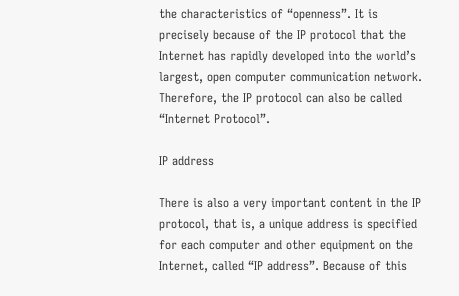the characteristics of “openness”. It is precisely because of the IP protocol that the Internet has rapidly developed into the world’s largest, open computer communication network. Therefore, the IP protocol can also be called “Internet Protocol”.

IP address

There is also a very important content in the IP protocol, that is, a unique address is specified for each computer and other equipment on the Internet, called “IP address”. Because of this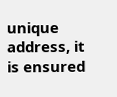unique address, it is ensured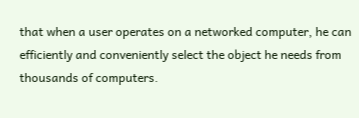that when a user operates on a networked computer, he can efficiently and conveniently select the object he needs from thousands of computers.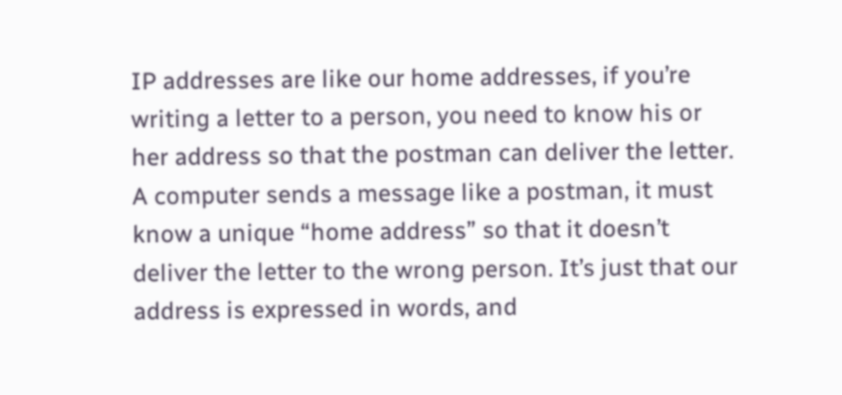IP addresses are like our home addresses, if you’re writing a letter to a person, you need to know his or her address so that the postman can deliver the letter. A computer sends a message like a postman, it must know a unique “home address” so that it doesn’t deliver the letter to the wrong person. It’s just that our address is expressed in words, and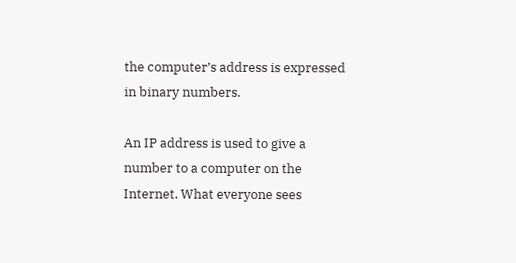the computer’s address is expressed in binary numbers.

An IP address is used to give a number to a computer on the Internet. What everyone sees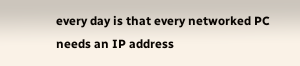every day is that every networked PC needs an IP address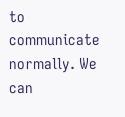to communicate normally. We can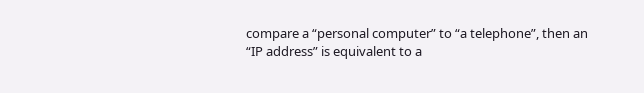compare a “personal computer” to “a telephone”, then an “IP address” is equivalent to a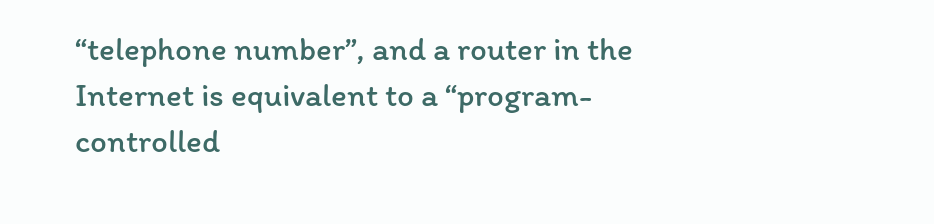“telephone number”, and a router in the Internet is equivalent to a “program-controlled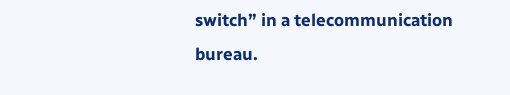switch” in a telecommunication bureau.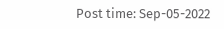Post time: Sep-05-2022